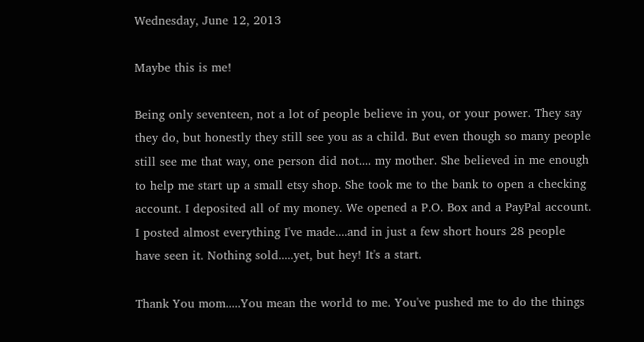Wednesday, June 12, 2013

Maybe this is me!

Being only seventeen, not a lot of people believe in you, or your power. They say they do, but honestly they still see you as a child. But even though so many people still see me that way, one person did not.... my mother. She believed in me enough to help me start up a small etsy shop. She took me to the bank to open a checking account. I deposited all of my money. We opened a P.O. Box and a PayPal account. I posted almost everything I've made....and in just a few short hours 28 people have seen it. Nothing sold.....yet, but hey! It's a start.

Thank You mom.....You mean the world to me. You've pushed me to do the things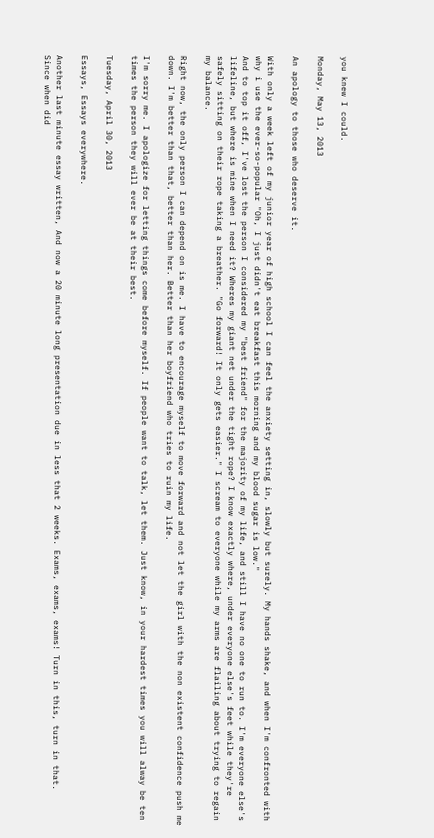you knew I could.

Monday, May 13, 2013

An apology to those who deserve it.

With only a week left of my junior year of high school I can feel the anxiety setting in, slowly but surely. My hands shake, and when I'm confronted with why i use the ever-so-popular "Oh, I just didn't eat breakfast this morning and my blood sugar is low."
And to top it off, I've lost the person I considered my "best friend" for the majority of my life, and still I have no one to run to. I'm everyone else's lifeline, but where is mine when I need it? Wheres my giant net under the tight rope? I know exactly where, under everyone else's feet while they're safely sitting on their rope taking a breather. "Go forward! It only gets easier." I scream to everyone while my arms are flailing about trying to regain my balance.

Right now, the only person I can depend on is me. I have to encourage myself to move forward and not let the girl with the non existent confidence push me down. I'm better than that, better than her. Better than her boyfriend who tries to ruin my life.

I'm sorry me. I apologize for letting things come before myself. If people want to talk, let them. Just know, in your hardest times you will alway be ten times the person they will ever be at their best.

Tuesday, April 30, 2013

Essays, Essays everywhere.

Another last minute essay written, And now a 20 minute long presentation due in less that 2 weeks. Exams, exams, exams! Turn in this, turn in that.
Since when did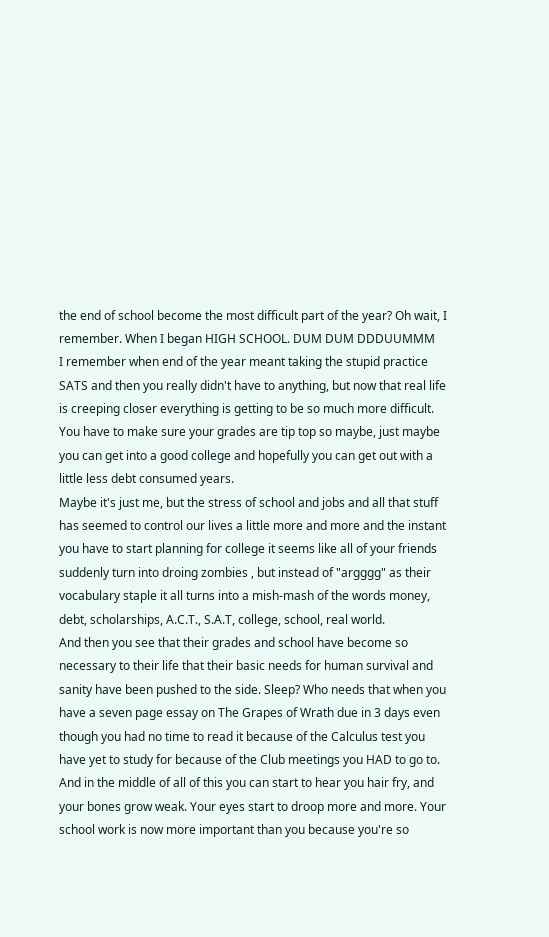the end of school become the most difficult part of the year? Oh wait, I remember. When I began HIGH SCHOOL. DUM DUM DDDUUMMM
I remember when end of the year meant taking the stupid practice SATS and then you really didn't have to anything, but now that real life is creeping closer everything is getting to be so much more difficult. You have to make sure your grades are tip top so maybe, just maybe you can get into a good college and hopefully you can get out with a little less debt consumed years.
Maybe it's just me, but the stress of school and jobs and all that stuff has seemed to control our lives a little more and more and the instant you have to start planning for college it seems like all of your friends suddenly turn into droing zombies , but instead of "argggg" as their vocabulary staple it all turns into a mish-mash of the words money, debt, scholarships, A.C.T., S.A.T, college, school, real world.
And then you see that their grades and school have become so necessary to their life that their basic needs for human survival and sanity have been pushed to the side. Sleep? Who needs that when you have a seven page essay on The Grapes of Wrath due in 3 days even though you had no time to read it because of the Calculus test you have yet to study for because of the Club meetings you HAD to go to.
And in the middle of all of this you can start to hear you hair fry, and your bones grow weak. Your eyes start to droop more and more. Your school work is now more important than you because you're so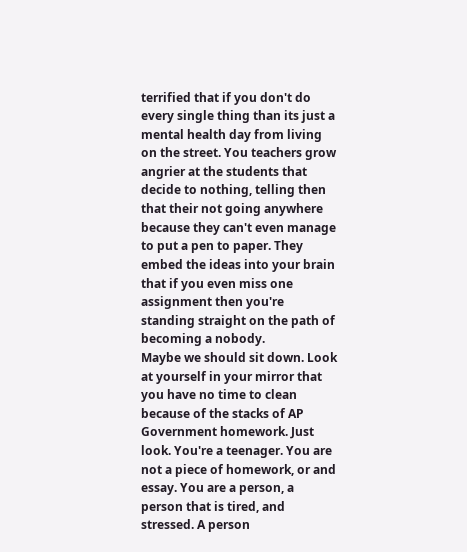terrified that if you don't do every single thing than its just a mental health day from living on the street. You teachers grow angrier at the students that decide to nothing, telling then that their not going anywhere because they can't even manage to put a pen to paper. They embed the ideas into your brain that if you even miss one assignment then you're standing straight on the path of becoming a nobody.
Maybe we should sit down. Look at yourself in your mirror that you have no time to clean because of the stacks of AP Government homework. Just look. You're a teenager. You are not a piece of homework, or and essay. You are a person, a person that is tired, and stressed. A person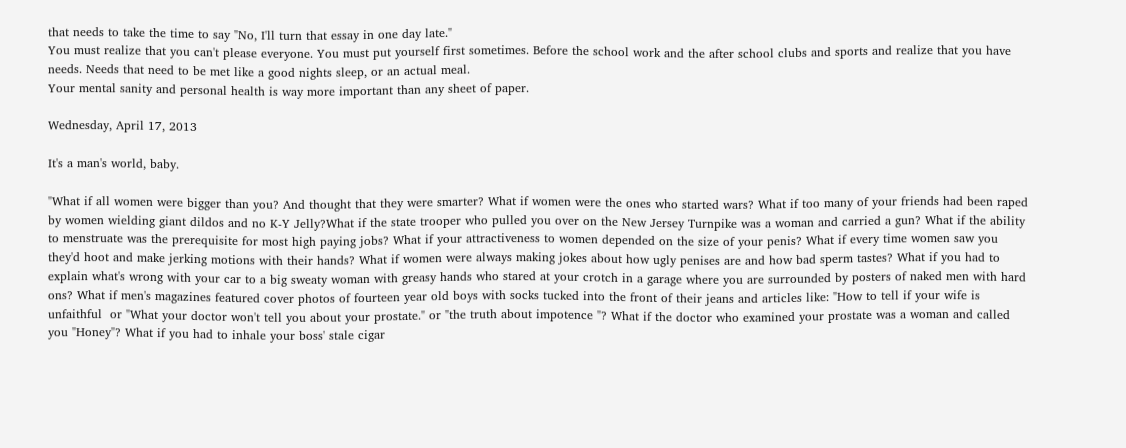that needs to take the time to say "No, I'll turn that essay in one day late."
You must realize that you can't please everyone. You must put yourself first sometimes. Before the school work and the after school clubs and sports and realize that you have needs. Needs that need to be met like a good nights sleep, or an actual meal.
Your mental sanity and personal health is way more important than any sheet of paper.

Wednesday, April 17, 2013

It's a man's world, baby.

"What if all women were bigger than you? And thought that they were smarter? What if women were the ones who started wars? What if too many of your friends had been raped by women wielding giant dildos and no K-Y Jelly?What if the state trooper who pulled you over on the New Jersey Turnpike was a woman and carried a gun? What if the ability to menstruate was the prerequisite for most high paying jobs? What if your attractiveness to women depended on the size of your penis? What if every time women saw you they'd hoot and make jerking motions with their hands? What if women were always making jokes about how ugly penises are and how bad sperm tastes? What if you had to explain what's wrong with your car to a big sweaty woman with greasy hands who stared at your crotch in a garage where you are surrounded by posters of naked men with hard ons? What if men's magazines featured cover photos of fourteen year old boys with socks tucked into the front of their jeans and articles like: "How to tell if your wife is unfaithful  or "What your doctor won't tell you about your prostate." or "the truth about impotence "? What if the doctor who examined your prostate was a woman and called you "Honey"? What if you had to inhale your boss' stale cigar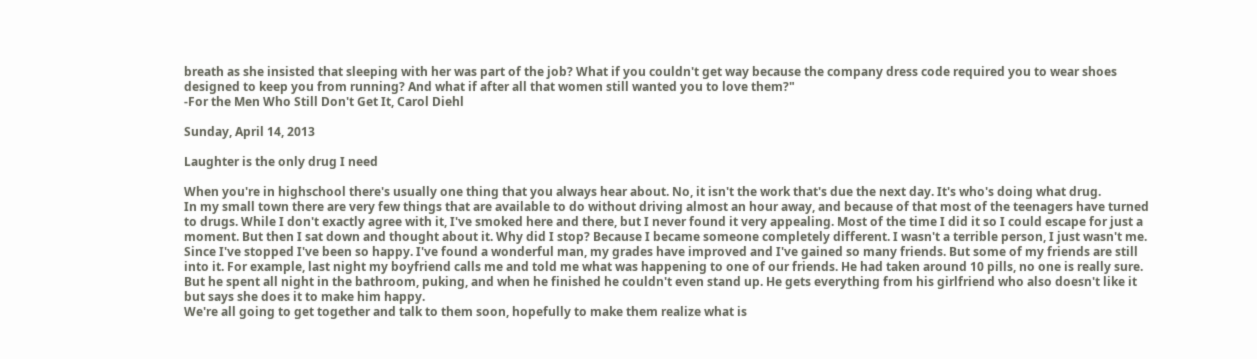breath as she insisted that sleeping with her was part of the job? What if you couldn't get way because the company dress code required you to wear shoes designed to keep you from running? And what if after all that women still wanted you to love them?"
-For the Men Who Still Don't Get It, Carol Diehl

Sunday, April 14, 2013

Laughter is the only drug I need

When you're in highschool there's usually one thing that you always hear about. No, it isn't the work that's due the next day. It's who's doing what drug.
In my small town there are very few things that are available to do without driving almost an hour away, and because of that most of the teenagers have turned to drugs. While I don't exactly agree with it, I've smoked here and there, but I never found it very appealing. Most of the time I did it so I could escape for just a moment. But then I sat down and thought about it. Why did I stop? Because I became someone completely different. I wasn't a terrible person, I just wasn't me.
Since I've stopped I've been so happy. I've found a wonderful man, my grades have improved and I've gained so many friends. But some of my friends are still into it. For example, last night my boyfriend calls me and told me what was happening to one of our friends. He had taken around 10 pills, no one is really sure. But he spent all night in the bathroom, puking, and when he finished he couldn't even stand up. He gets everything from his girlfriend who also doesn't like it but says she does it to make him happy.
We're all going to get together and talk to them soon, hopefully to make them realize what is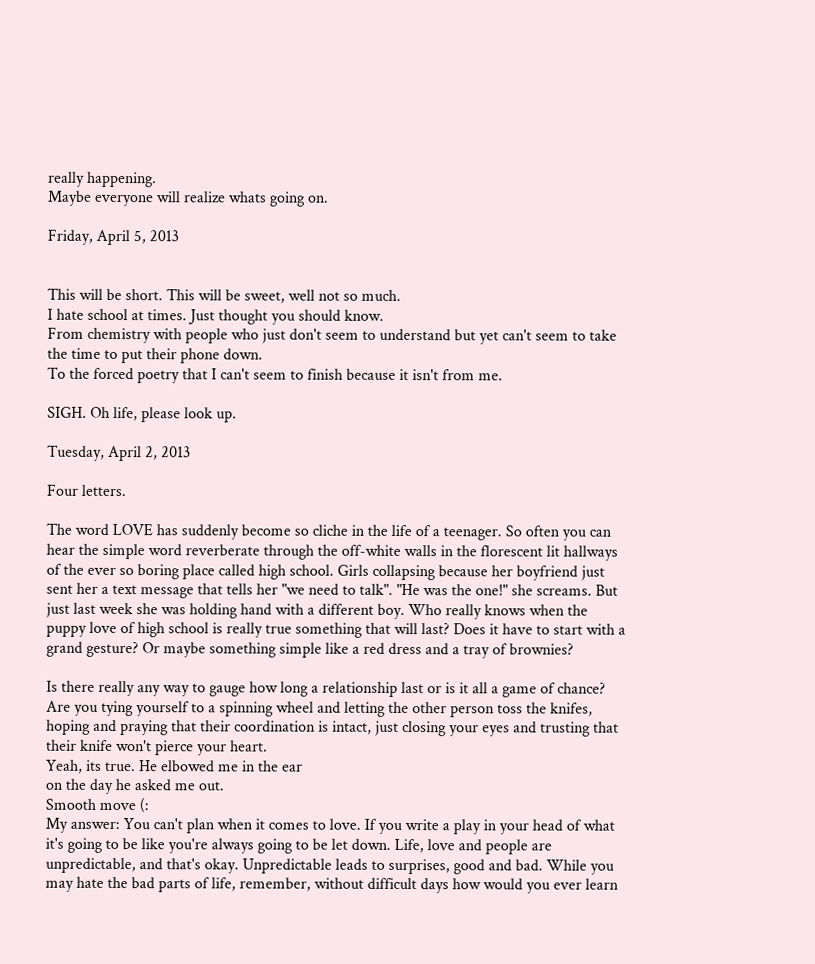really happening.
Maybe everyone will realize whats going on.

Friday, April 5, 2013


This will be short. This will be sweet, well not so much.
I hate school at times. Just thought you should know.
From chemistry with people who just don't seem to understand but yet can't seem to take the time to put their phone down.
To the forced poetry that I can't seem to finish because it isn't from me.

SIGH. Oh life, please look up.

Tuesday, April 2, 2013

Four letters.

The word LOVE has suddenly become so cliche in the life of a teenager. So often you can hear the simple word reverberate through the off-white walls in the florescent lit hallways of the ever so boring place called high school. Girls collapsing because her boyfriend just sent her a text message that tells her "we need to talk". "He was the one!" she screams. But just last week she was holding hand with a different boy. Who really knows when the puppy love of high school is really true something that will last? Does it have to start with a grand gesture? Or maybe something simple like a red dress and a tray of brownies?

Is there really any way to gauge how long a relationship last or is it all a game of chance? Are you tying yourself to a spinning wheel and letting the other person toss the knifes, hoping and praying that their coordination is intact, just closing your eyes and trusting that their knife won't pierce your heart.
Yeah, its true. He elbowed me in the ear
on the day he asked me out.
Smooth move (:
My answer: You can't plan when it comes to love. If you write a play in your head of what it's going to be like you're always going to be let down. Life, love and people are unpredictable, and that's okay. Unpredictable leads to surprises, good and bad. While you may hate the bad parts of life, remember, without difficult days how would you ever learn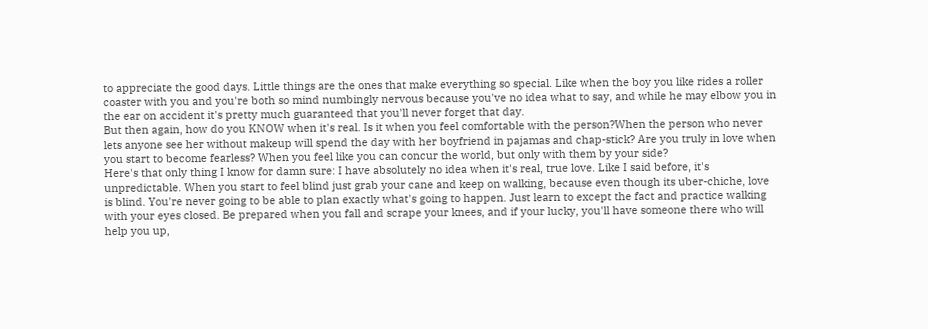to appreciate the good days. Little things are the ones that make everything so special. Like when the boy you like rides a roller coaster with you and you're both so mind numbingly nervous because you've no idea what to say, and while he may elbow you in the ear on accident it's pretty much guaranteed that you'll never forget that day.
But then again, how do you KNOW when it's real. Is it when you feel comfortable with the person?When the person who never lets anyone see her without makeup will spend the day with her boyfriend in pajamas and chap-stick? Are you truly in love when you start to become fearless? When you feel like you can concur the world, but only with them by your side?
Here's that only thing I know for damn sure: I have absolutely no idea when it's real, true love. Like I said before, it's unpredictable. When you start to feel blind just grab your cane and keep on walking, because even though its uber-chiche, love is blind. You're never going to be able to plan exactly what's going to happen. Just learn to except the fact and practice walking with your eyes closed. Be prepared when you fall and scrape your knees, and if your lucky, you'll have someone there who will help you up,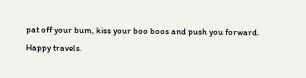pat off your bum, kiss your boo boos and push you forward.
Happy travels.